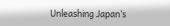Unleashing Japan’s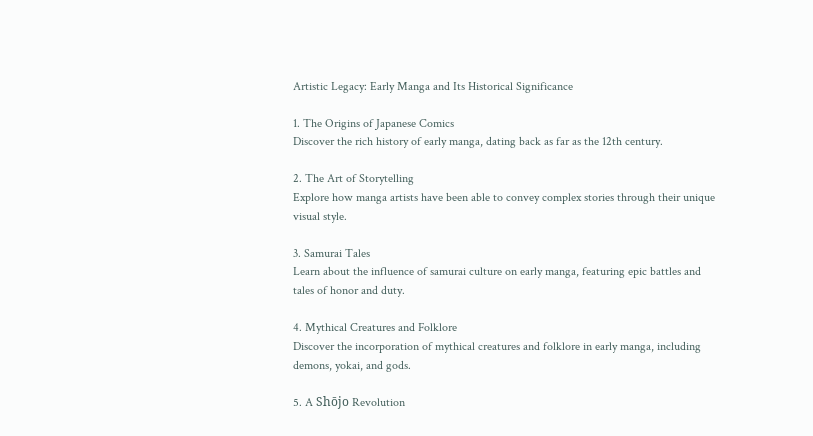Artistic Legacy: Early Manga and Its Historical Significance

1. The Origins of Japanese Comics
Discover the rich history of early manga, dating back as far as the 12th century.

2. The Art of Storytelling
Explore how manga artists have been able to convey complex stories through their unique visual style.

3. Samurai Tales
Learn about the influence of samurai culture on early manga, featuring epic battles and tales of honor and duty.

4. Mythical Creatures and Folklore
Discover the incorporation of mythical creatures and folklore in early manga, including demons, yokai, and gods.

5. A Shōjo Revolution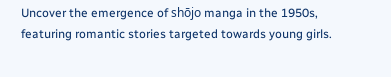Uncover the emergence of shōjo manga in the 1950s, featuring romantic stories targeted towards young girls.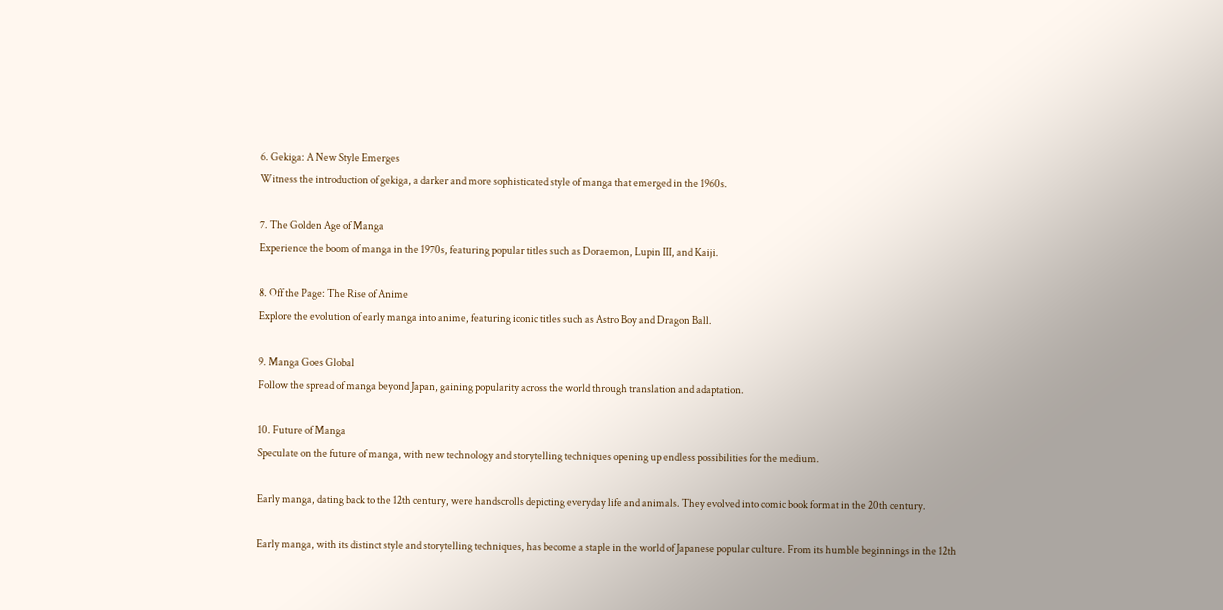6. Gekiga: A New Style Emerges
Witness the introduction of gekiga, a darker and more sophisticated style of manga that emerged in the 1960s.

7. The Golden Age of Manga
Experience the boom of manga in the 1970s, featuring popular titles such as Doraemon, Lupin III, and Kaiji.

8. Off the Page: The Rise of Anime
Explore the evolution of early manga into anime, featuring iconic titles such as Astro Boy and Dragon Ball.

9. Manga Goes Global
Follow the spread of manga beyond Japan, gaining popularity across the world through translation and adaptation.

10. Future of Manga
Speculate on the future of manga, with new technology and storytelling techniques opening up endless possibilities for the medium.

Early manga, dating back to the 12th century, were handscrolls depicting everyday life and animals. They evolved into comic book format in the 20th century.

Early manga, with its distinct style and storytelling techniques, has become a staple in the world of Japanese popular culture. From its humble beginnings in the 12th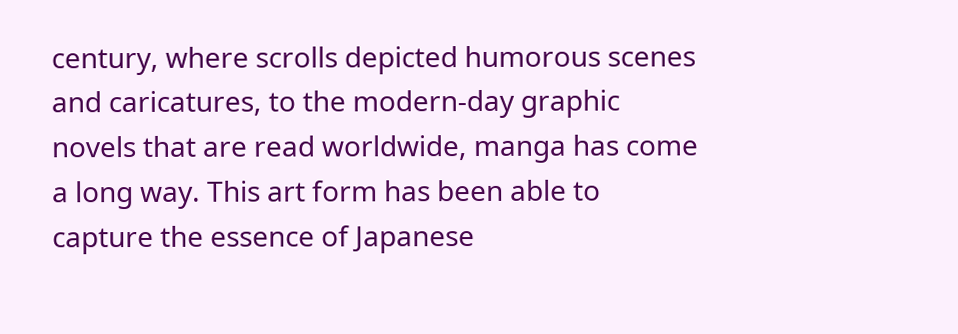century, where scrolls depicted humorous scenes and caricatures, to the modern-day graphic novels that are read worldwide, manga has come a long way. This art form has been able to capture the essence of Japanese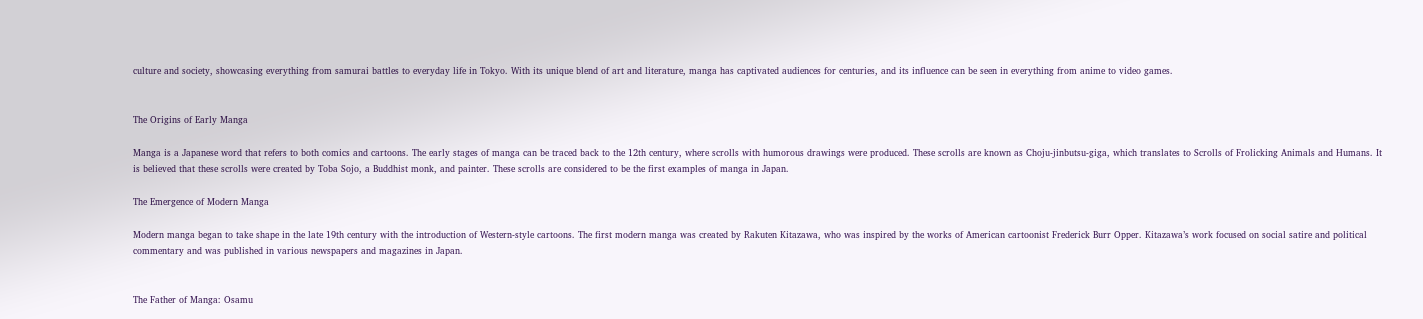culture and society, showcasing everything from samurai battles to everyday life in Tokyo. With its unique blend of art and literature, manga has captivated audiences for centuries, and its influence can be seen in everything from anime to video games.


The Origins of Early Manga

Manga is a Japanese word that refers to both comics and cartoons. The early stages of manga can be traced back to the 12th century, where scrolls with humorous drawings were produced. These scrolls are known as Choju-jinbutsu-giga, which translates to Scrolls of Frolicking Animals and Humans. It is believed that these scrolls were created by Toba Sojo, a Buddhist monk, and painter. These scrolls are considered to be the first examples of manga in Japan.

The Emergence of Modern Manga

Modern manga began to take shape in the late 19th century with the introduction of Western-style cartoons. The first modern manga was created by Rakuten Kitazawa, who was inspired by the works of American cartoonist Frederick Burr Opper. Kitazawa’s work focused on social satire and political commentary and was published in various newspapers and magazines in Japan.


The Father of Manga: Osamu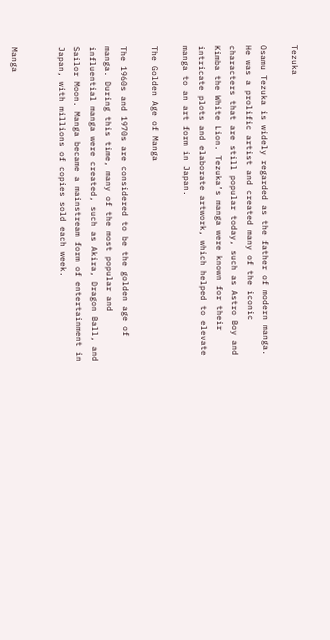Tezuka

Osamu Tezuka is widely regarded as the father of modern manga. He was a prolific artist and created many of the iconic characters that are still popular today, such as Astro Boy and Kimba the White Lion. Tezuka’s manga were known for their intricate plots and elaborate artwork, which helped to elevate manga to an art form in Japan.

The Golden Age of Manga

The 1960s and 1970s are considered to be the golden age of manga. During this time, many of the most popular and influential manga were created, such as Akira, Dragon Ball, and Sailor Moon. Manga became a mainstream form of entertainment in Japan, with millions of copies sold each week.


Manga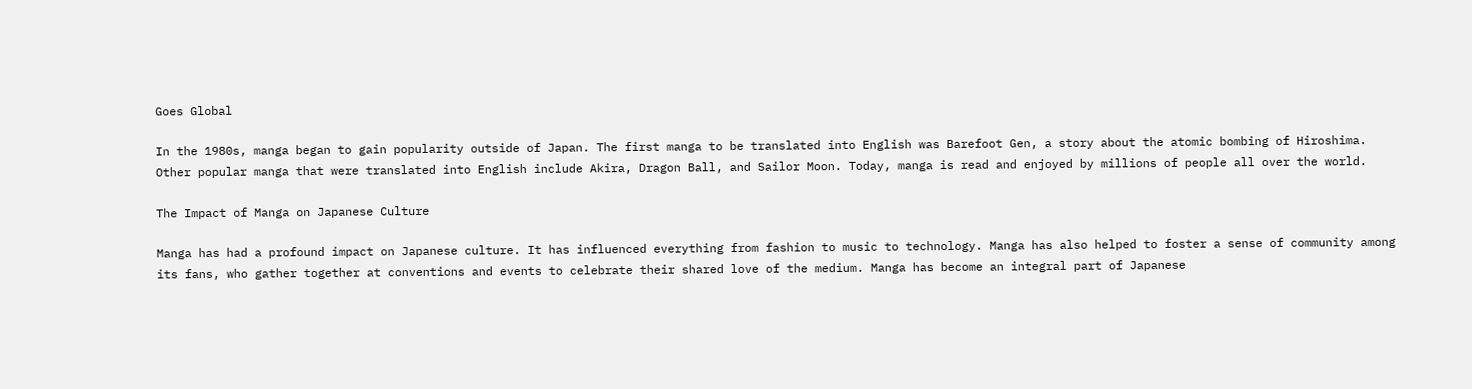Goes Global

In the 1980s, manga began to gain popularity outside of Japan. The first manga to be translated into English was Barefoot Gen, a story about the atomic bombing of Hiroshima. Other popular manga that were translated into English include Akira, Dragon Ball, and Sailor Moon. Today, manga is read and enjoyed by millions of people all over the world.

The Impact of Manga on Japanese Culture

Manga has had a profound impact on Japanese culture. It has influenced everything from fashion to music to technology. Manga has also helped to foster a sense of community among its fans, who gather together at conventions and events to celebrate their shared love of the medium. Manga has become an integral part of Japanese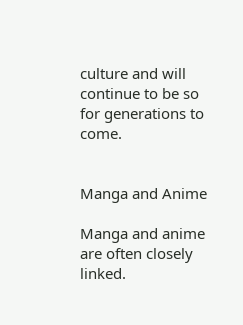culture and will continue to be so for generations to come.


Manga and Anime

Manga and anime are often closely linked.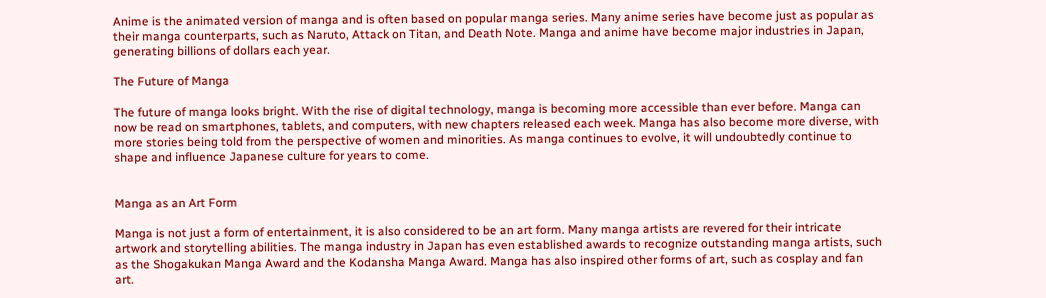Anime is the animated version of manga and is often based on popular manga series. Many anime series have become just as popular as their manga counterparts, such as Naruto, Attack on Titan, and Death Note. Manga and anime have become major industries in Japan, generating billions of dollars each year.

The Future of Manga

The future of manga looks bright. With the rise of digital technology, manga is becoming more accessible than ever before. Manga can now be read on smartphones, tablets, and computers, with new chapters released each week. Manga has also become more diverse, with more stories being told from the perspective of women and minorities. As manga continues to evolve, it will undoubtedly continue to shape and influence Japanese culture for years to come.


Manga as an Art Form

Manga is not just a form of entertainment, it is also considered to be an art form. Many manga artists are revered for their intricate artwork and storytelling abilities. The manga industry in Japan has even established awards to recognize outstanding manga artists, such as the Shogakukan Manga Award and the Kodansha Manga Award. Manga has also inspired other forms of art, such as cosplay and fan art.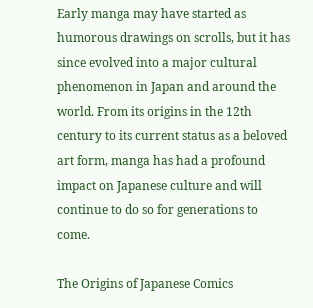Early manga may have started as humorous drawings on scrolls, but it has since evolved into a major cultural phenomenon in Japan and around the world. From its origins in the 12th century to its current status as a beloved art form, manga has had a profound impact on Japanese culture and will continue to do so for generations to come.

The Origins of Japanese Comics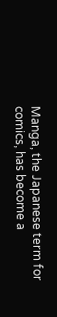Manga, the Japanese term for comics, has become a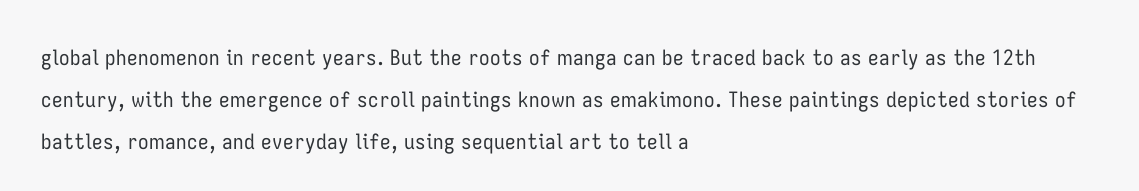global phenomenon in recent years. But the roots of manga can be traced back to as early as the 12th century, with the emergence of scroll paintings known as emakimono. These paintings depicted stories of battles, romance, and everyday life, using sequential art to tell a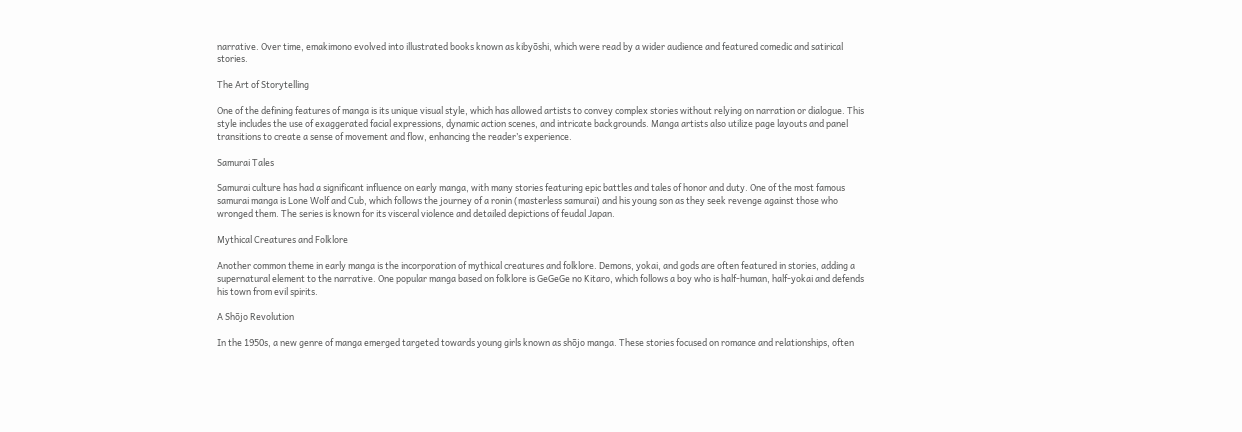narrative. Over time, emakimono evolved into illustrated books known as kibyōshi, which were read by a wider audience and featured comedic and satirical stories.

The Art of Storytelling

One of the defining features of manga is its unique visual style, which has allowed artists to convey complex stories without relying on narration or dialogue. This style includes the use of exaggerated facial expressions, dynamic action scenes, and intricate backgrounds. Manga artists also utilize page layouts and panel transitions to create a sense of movement and flow, enhancing the reader’s experience.

Samurai Tales

Samurai culture has had a significant influence on early manga, with many stories featuring epic battles and tales of honor and duty. One of the most famous samurai manga is Lone Wolf and Cub, which follows the journey of a ronin (masterless samurai) and his young son as they seek revenge against those who wronged them. The series is known for its visceral violence and detailed depictions of feudal Japan.

Mythical Creatures and Folklore

Another common theme in early manga is the incorporation of mythical creatures and folklore. Demons, yokai, and gods are often featured in stories, adding a supernatural element to the narrative. One popular manga based on folklore is GeGeGe no Kitaro, which follows a boy who is half-human, half-yokai and defends his town from evil spirits.

A Shōjo Revolution

In the 1950s, a new genre of manga emerged targeted towards young girls known as shōjo manga. These stories focused on romance and relationships, often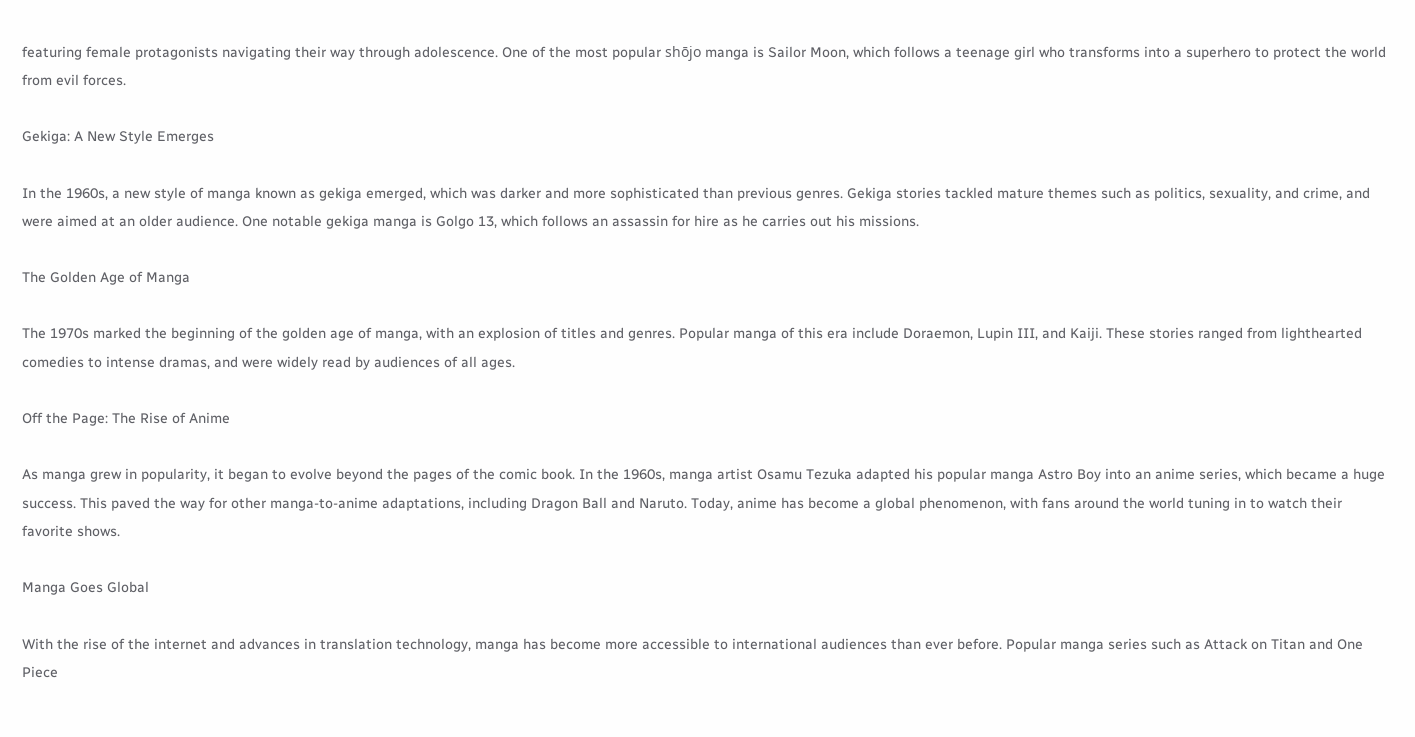featuring female protagonists navigating their way through adolescence. One of the most popular shōjo manga is Sailor Moon, which follows a teenage girl who transforms into a superhero to protect the world from evil forces.

Gekiga: A New Style Emerges

In the 1960s, a new style of manga known as gekiga emerged, which was darker and more sophisticated than previous genres. Gekiga stories tackled mature themes such as politics, sexuality, and crime, and were aimed at an older audience. One notable gekiga manga is Golgo 13, which follows an assassin for hire as he carries out his missions.

The Golden Age of Manga

The 1970s marked the beginning of the golden age of manga, with an explosion of titles and genres. Popular manga of this era include Doraemon, Lupin III, and Kaiji. These stories ranged from lighthearted comedies to intense dramas, and were widely read by audiences of all ages.

Off the Page: The Rise of Anime

As manga grew in popularity, it began to evolve beyond the pages of the comic book. In the 1960s, manga artist Osamu Tezuka adapted his popular manga Astro Boy into an anime series, which became a huge success. This paved the way for other manga-to-anime adaptations, including Dragon Ball and Naruto. Today, anime has become a global phenomenon, with fans around the world tuning in to watch their favorite shows.

Manga Goes Global

With the rise of the internet and advances in translation technology, manga has become more accessible to international audiences than ever before. Popular manga series such as Attack on Titan and One Piece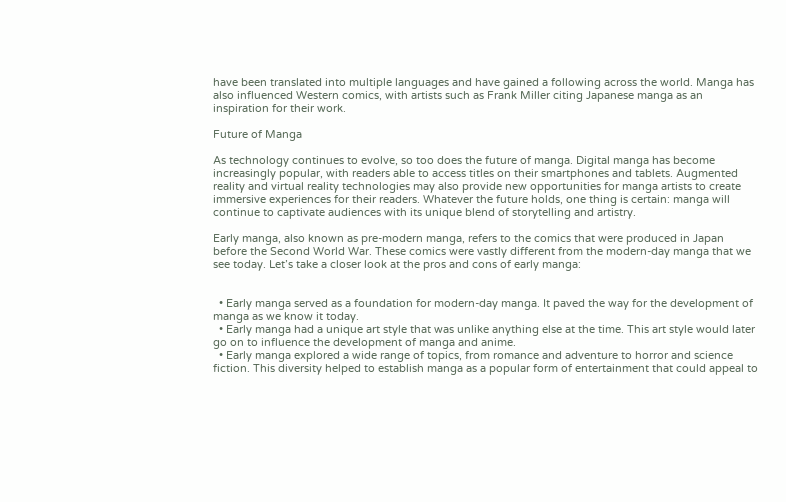have been translated into multiple languages and have gained a following across the world. Manga has also influenced Western comics, with artists such as Frank Miller citing Japanese manga as an inspiration for their work.

Future of Manga

As technology continues to evolve, so too does the future of manga. Digital manga has become increasingly popular, with readers able to access titles on their smartphones and tablets. Augmented reality and virtual reality technologies may also provide new opportunities for manga artists to create immersive experiences for their readers. Whatever the future holds, one thing is certain: manga will continue to captivate audiences with its unique blend of storytelling and artistry.

Early manga, also known as pre-modern manga, refers to the comics that were produced in Japan before the Second World War. These comics were vastly different from the modern-day manga that we see today. Let’s take a closer look at the pros and cons of early manga:


  • Early manga served as a foundation for modern-day manga. It paved the way for the development of manga as we know it today.
  • Early manga had a unique art style that was unlike anything else at the time. This art style would later go on to influence the development of manga and anime.
  • Early manga explored a wide range of topics, from romance and adventure to horror and science fiction. This diversity helped to establish manga as a popular form of entertainment that could appeal to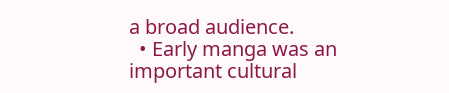a broad audience.
  • Early manga was an important cultural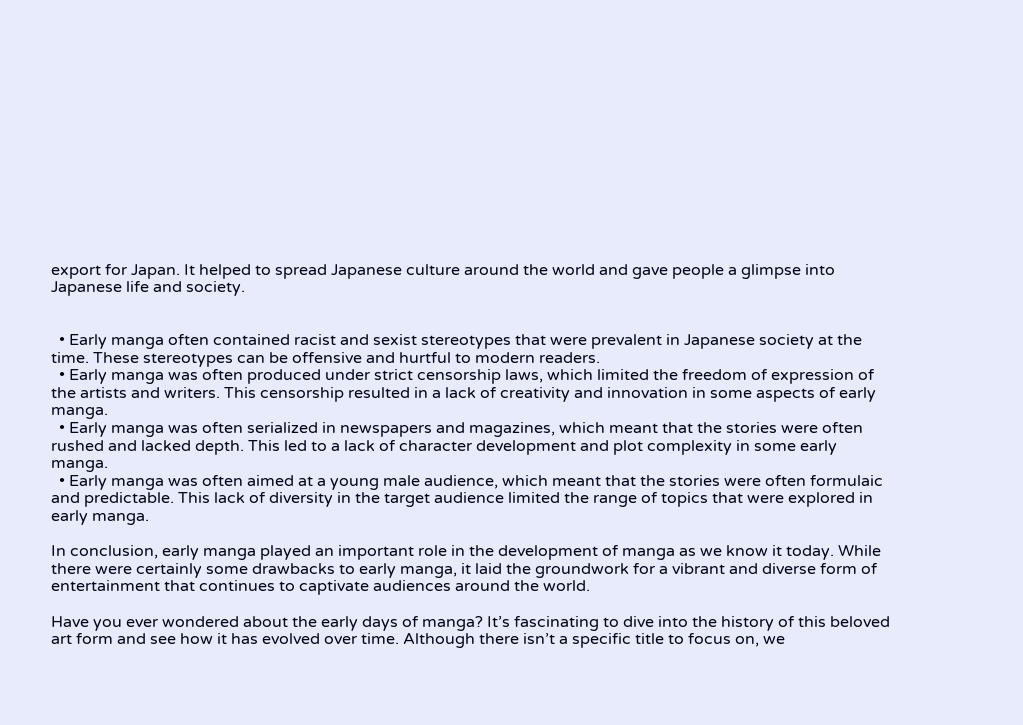export for Japan. It helped to spread Japanese culture around the world and gave people a glimpse into Japanese life and society.


  • Early manga often contained racist and sexist stereotypes that were prevalent in Japanese society at the time. These stereotypes can be offensive and hurtful to modern readers.
  • Early manga was often produced under strict censorship laws, which limited the freedom of expression of the artists and writers. This censorship resulted in a lack of creativity and innovation in some aspects of early manga.
  • Early manga was often serialized in newspapers and magazines, which meant that the stories were often rushed and lacked depth. This led to a lack of character development and plot complexity in some early manga.
  • Early manga was often aimed at a young male audience, which meant that the stories were often formulaic and predictable. This lack of diversity in the target audience limited the range of topics that were explored in early manga.

In conclusion, early manga played an important role in the development of manga as we know it today. While there were certainly some drawbacks to early manga, it laid the groundwork for a vibrant and diverse form of entertainment that continues to captivate audiences around the world.

Have you ever wondered about the early days of manga? It’s fascinating to dive into the history of this beloved art form and see how it has evolved over time. Although there isn’t a specific title to focus on, we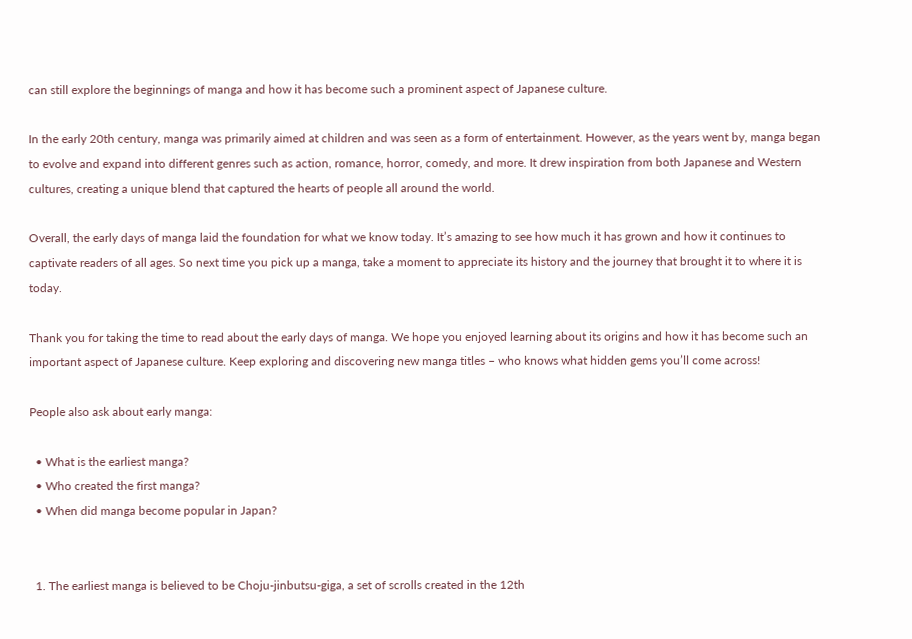can still explore the beginnings of manga and how it has become such a prominent aspect of Japanese culture.

In the early 20th century, manga was primarily aimed at children and was seen as a form of entertainment. However, as the years went by, manga began to evolve and expand into different genres such as action, romance, horror, comedy, and more. It drew inspiration from both Japanese and Western cultures, creating a unique blend that captured the hearts of people all around the world.

Overall, the early days of manga laid the foundation for what we know today. It’s amazing to see how much it has grown and how it continues to captivate readers of all ages. So next time you pick up a manga, take a moment to appreciate its history and the journey that brought it to where it is today.

Thank you for taking the time to read about the early days of manga. We hope you enjoyed learning about its origins and how it has become such an important aspect of Japanese culture. Keep exploring and discovering new manga titles – who knows what hidden gems you’ll come across!

People also ask about early manga:

  • What is the earliest manga?
  • Who created the first manga?
  • When did manga become popular in Japan?


  1. The earliest manga is believed to be Choju-jinbutsu-giga, a set of scrolls created in the 12th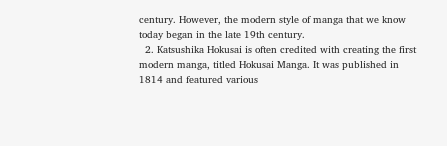century. However, the modern style of manga that we know today began in the late 19th century.
  2. Katsushika Hokusai is often credited with creating the first modern manga, titled Hokusai Manga. It was published in 1814 and featured various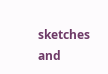sketches and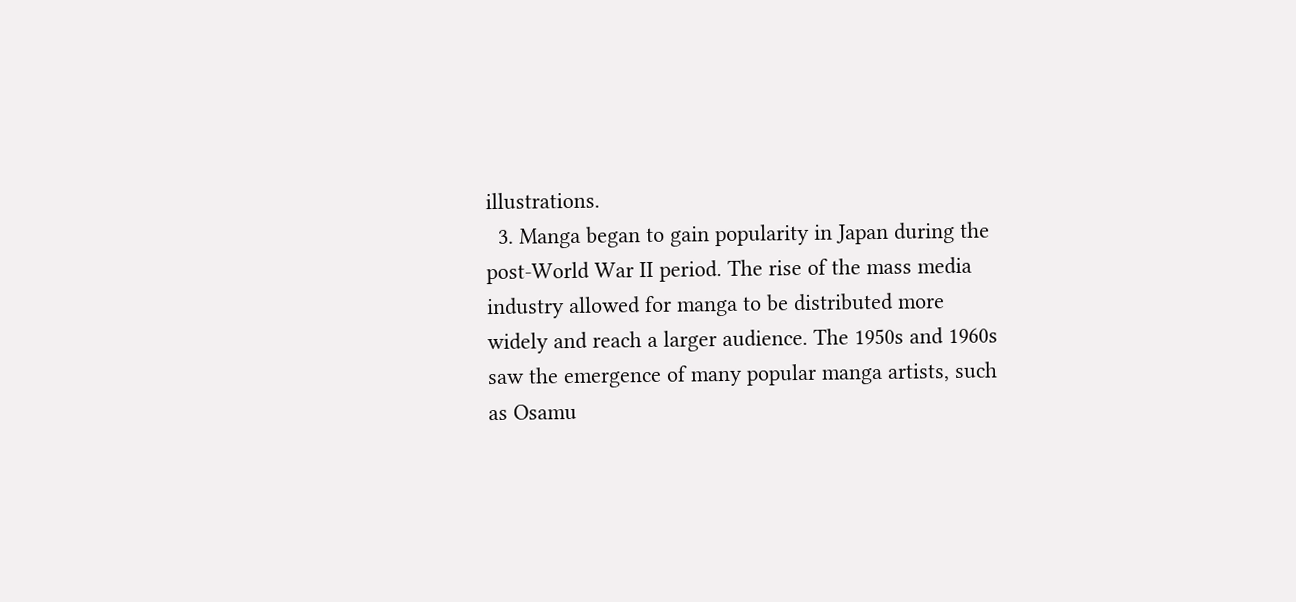illustrations.
  3. Manga began to gain popularity in Japan during the post-World War II period. The rise of the mass media industry allowed for manga to be distributed more widely and reach a larger audience. The 1950s and 1960s saw the emergence of many popular manga artists, such as Osamu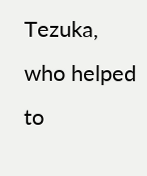Tezuka, who helped to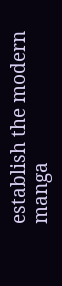establish the modern manga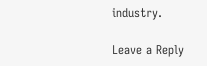industry.

Leave a Reply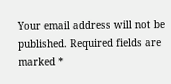Your email address will not be published. Required fields are marked *